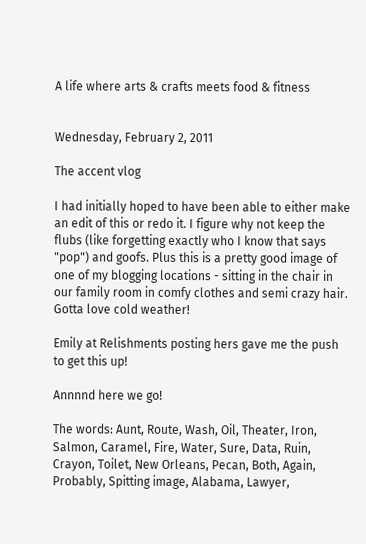A life where arts & crafts meets food & fitness


Wednesday, February 2, 2011

The accent vlog

I had initially hoped to have been able to either make an edit of this or redo it. I figure why not keep the flubs (like forgetting exactly who I know that says "pop") and goofs. Plus this is a pretty good image of one of my blogging locations - sitting in the chair in our family room in comfy clothes and semi crazy hair. Gotta love cold weather!

Emily at Relishments posting hers gave me the push to get this up!

Annnnd here we go!

The words: Aunt, Route, Wash, Oil, Theater, Iron, Salmon, Caramel, Fire, Water, Sure, Data, Ruin, Crayon, Toilet, New Orleans, Pecan, Both, Again, Probably, Spitting image, Alabama, Lawyer,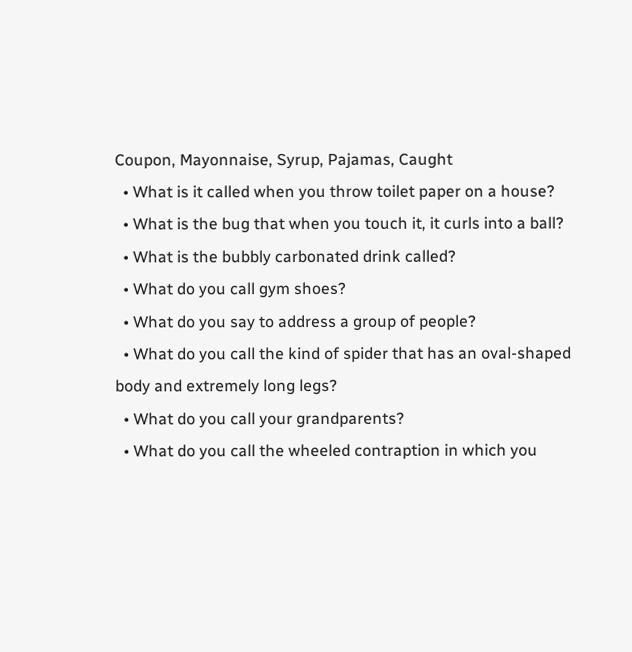Coupon, Mayonnaise, Syrup, Pajamas, Caught
  • What is it called when you throw toilet paper on a house?
  • What is the bug that when you touch it, it curls into a ball?
  • What is the bubbly carbonated drink called?
  • What do you call gym shoes?
  • What do you say to address a group of people?
  • What do you call the kind of spider that has an oval-shaped body and extremely long legs?
  • What do you call your grandparents?
  • What do you call the wheeled contraption in which you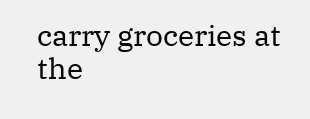carry groceries at the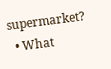supermarket?
  • What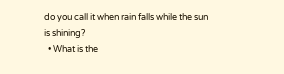do you call it when rain falls while the sun is shining?
  • What is the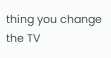thing you change the TV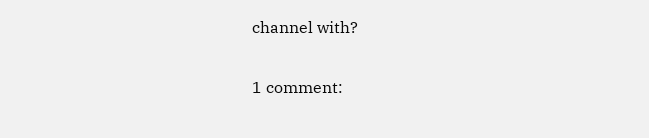channel with?

1 comment: